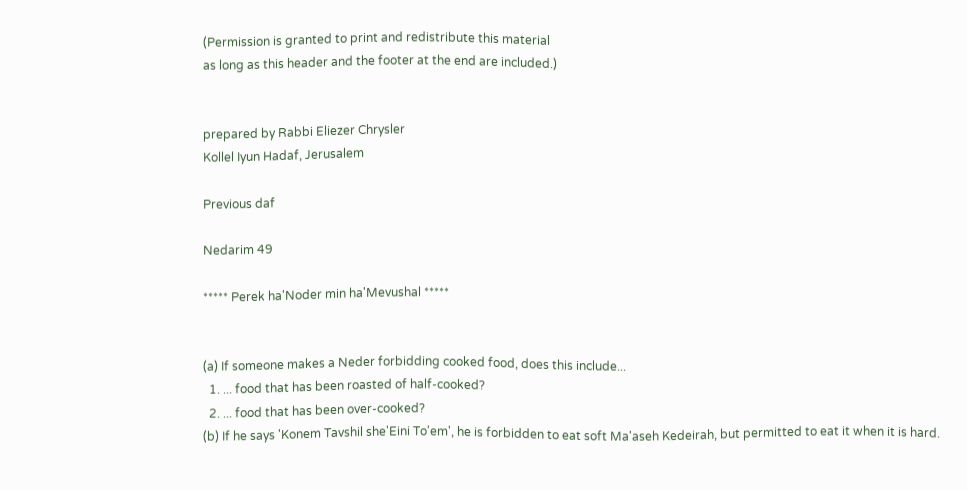(Permission is granted to print and redistribute this material
as long as this header and the footer at the end are included.)


prepared by Rabbi Eliezer Chrysler
Kollel Iyun Hadaf, Jerusalem

Previous daf

Nedarim 49

***** Perek ha'Noder min ha'Mevushal *****


(a) If someone makes a Neder forbidding cooked food, does this include...
  1. ... food that has been roasted of half-cooked?
  2. ... food that has been over-cooked?
(b) If he says 'Konem Tavshil she'Eini To'em', he is forbidden to eat soft Ma'aseh Kedeirah, but permitted to eat it when it is hard.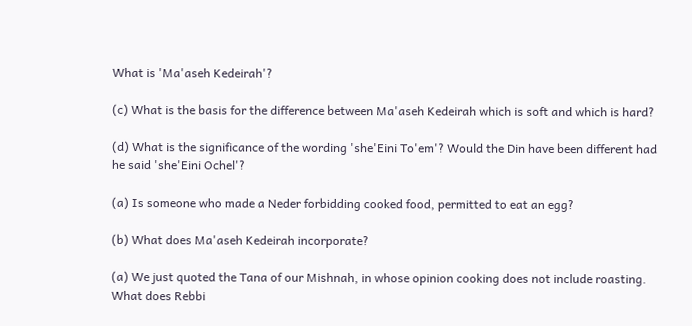What is 'Ma'aseh Kedeirah'?

(c) What is the basis for the difference between Ma'aseh Kedeirah which is soft and which is hard?

(d) What is the significance of the wording 'she'Eini To'em'? Would the Din have been different had he said 'she'Eini Ochel'?

(a) Is someone who made a Neder forbidding cooked food, permitted to eat an egg?

(b) What does Ma'aseh Kedeirah incorporate?

(a) We just quoted the Tana of our Mishnah, in whose opinion cooking does not include roasting.
What does Rebbi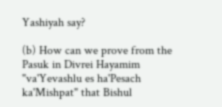Yashiyah say?

(b) How can we prove from the Pasuk in Divrei Hayamim "va'Yevashlu es ha'Pesach ka'Mishpat" that Bishul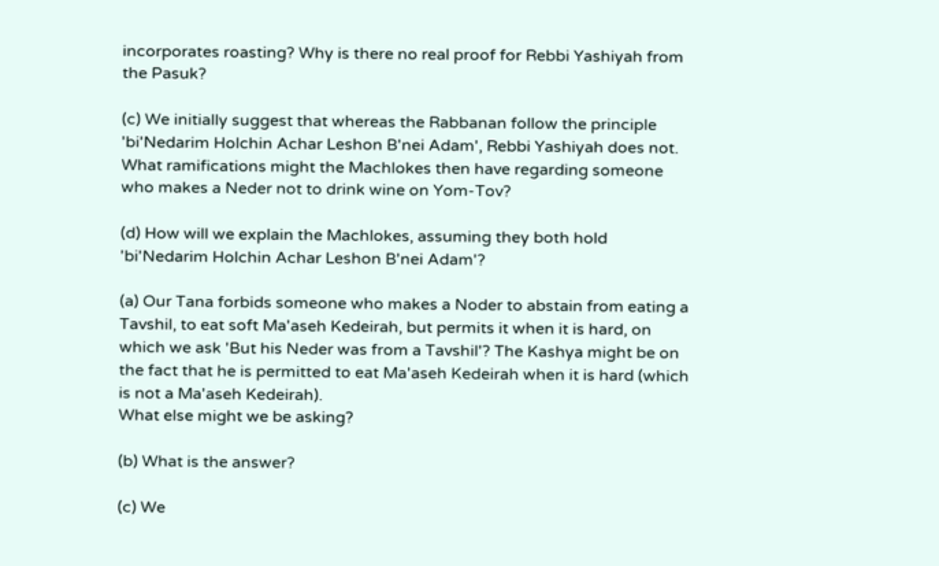incorporates roasting? Why is there no real proof for Rebbi Yashiyah from the Pasuk?

(c) We initially suggest that whereas the Rabbanan follow the principle 'bi'Nedarim Holchin Achar Leshon B'nei Adam', Rebbi Yashiyah does not. What ramifications might the Machlokes then have regarding someone who makes a Neder not to drink wine on Yom-Tov?

(d) How will we explain the Machlokes, assuming they both hold 'bi'Nedarim Holchin Achar Leshon B'nei Adam'?

(a) Our Tana forbids someone who makes a Noder to abstain from eating a Tavshil, to eat soft Ma'aseh Kedeirah, but permits it when it is hard, on which we ask 'But his Neder was from a Tavshil'? The Kashya might be on the fact that he is permitted to eat Ma'aseh Kedeirah when it is hard (which is not a Ma'aseh Kedeirah).
What else might we be asking?

(b) What is the answer?

(c) We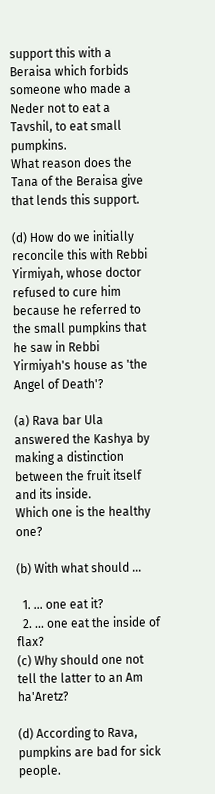support this with a Beraisa which forbids someone who made a Neder not to eat a Tavshil, to eat small pumpkins.
What reason does the Tana of the Beraisa give that lends this support.

(d) How do we initially reconcile this with Rebbi Yirmiyah, whose doctor refused to cure him because he referred to the small pumpkins that he saw in Rebbi Yirmiyah's house as 'the Angel of Death'?

(a) Rava bar Ula answered the Kashya by making a distinction between the fruit itself and its inside.
Which one is the healthy one?

(b) With what should ...

  1. ... one eat it?
  2. ... one eat the inside of flax?
(c) Why should one not tell the latter to an Am ha'Aretz?

(d) According to Rava, pumpkins are bad for sick people.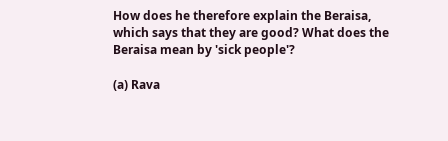How does he therefore explain the Beraisa, which says that they are good? What does the Beraisa mean by 'sick people'?

(a) Rava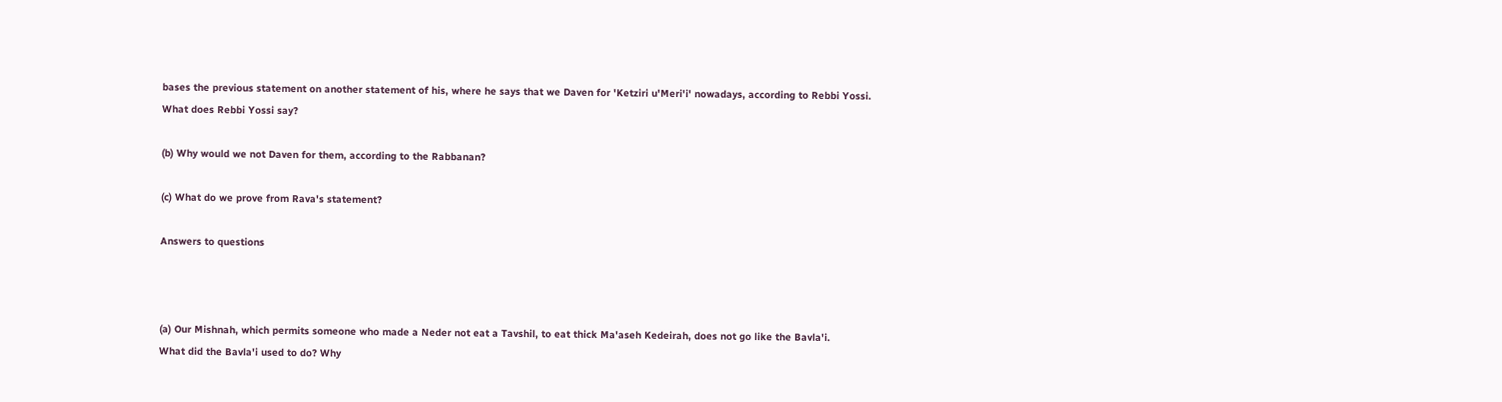bases the previous statement on another statement of his, where he says that we Daven for 'Ketziri u'Meri'i' nowadays, according to Rebbi Yossi.
What does Rebbi Yossi say?

(b) Why would we not Daven for them, according to the Rabbanan?

(c) What do we prove from Rava's statement?

Answers to questions



(a) Our Mishnah, which permits someone who made a Neder not eat a Tavshil, to eat thick Ma'aseh Kedeirah, does not go like the Bavla'i.
What did the Bavla'i used to do? Why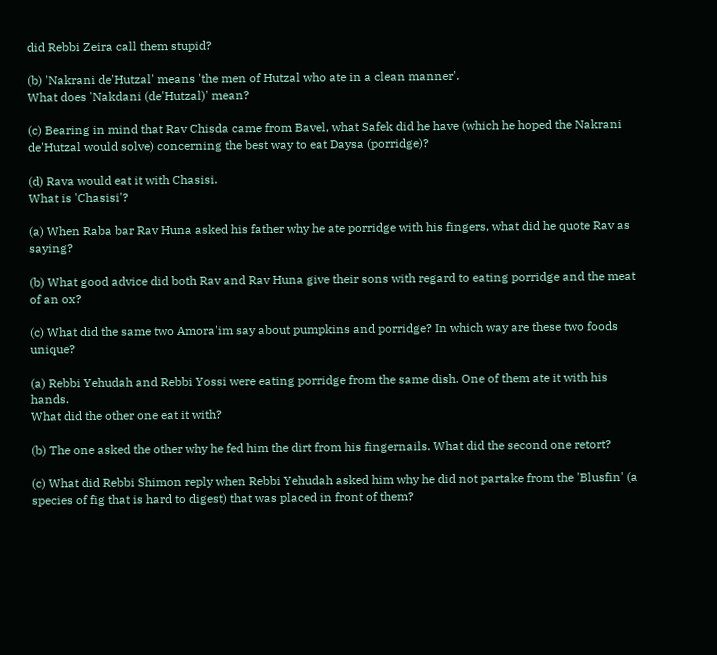did Rebbi Zeira call them stupid?

(b) 'Nakrani de'Hutzal' means 'the men of Hutzal who ate in a clean manner'.
What does 'Nakdani (de'Hutzal)' mean?

(c) Bearing in mind that Rav Chisda came from Bavel, what Safek did he have (which he hoped the Nakrani de'Hutzal would solve) concerning the best way to eat Daysa (porridge)?

(d) Rava would eat it with Chasisi.
What is 'Chasisi'?

(a) When Raba bar Rav Huna asked his father why he ate porridge with his fingers, what did he quote Rav as saying?

(b) What good advice did both Rav and Rav Huna give their sons with regard to eating porridge and the meat of an ox?

(c) What did the same two Amora'im say about pumpkins and porridge? In which way are these two foods unique?

(a) Rebbi Yehudah and Rebbi Yossi were eating porridge from the same dish. One of them ate it with his hands.
What did the other one eat it with?

(b) The one asked the other why he fed him the dirt from his fingernails. What did the second one retort?

(c) What did Rebbi Shimon reply when Rebbi Yehudah asked him why he did not partake from the 'Blusfin' (a species of fig that is hard to digest) that was placed in front of them?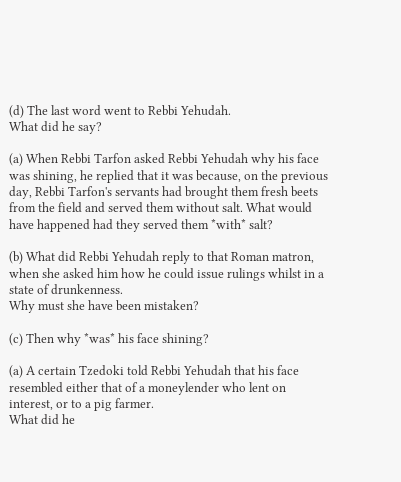(d) The last word went to Rebbi Yehudah.
What did he say?

(a) When Rebbi Tarfon asked Rebbi Yehudah why his face was shining, he replied that it was because, on the previous day, Rebbi Tarfon's servants had brought them fresh beets from the field and served them without salt. What would have happened had they served them *with* salt?

(b) What did Rebbi Yehudah reply to that Roman matron, when she asked him how he could issue rulings whilst in a state of drunkenness.
Why must she have been mistaken?

(c) Then why *was* his face shining?

(a) A certain Tzedoki told Rebbi Yehudah that his face resembled either that of a moneylender who lent on interest, or to a pig farmer.
What did he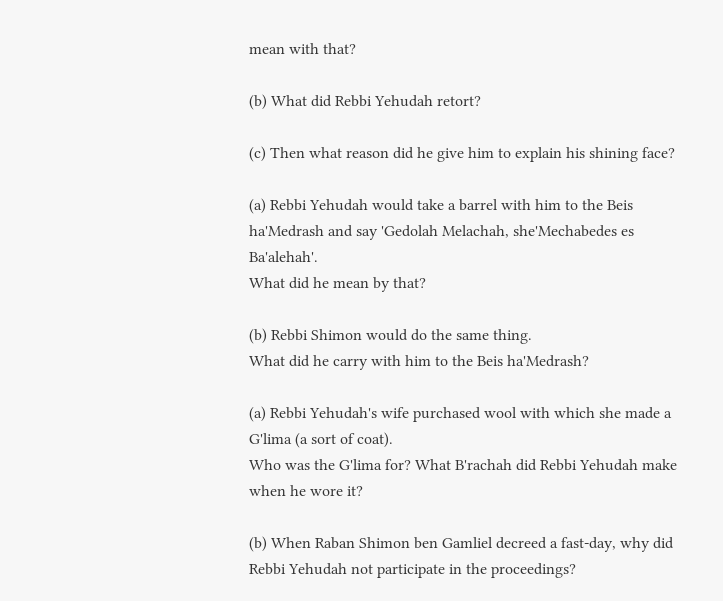mean with that?

(b) What did Rebbi Yehudah retort?

(c) Then what reason did he give him to explain his shining face?

(a) Rebbi Yehudah would take a barrel with him to the Beis ha'Medrash and say 'Gedolah Melachah, she'Mechabedes es Ba'alehah'.
What did he mean by that?

(b) Rebbi Shimon would do the same thing.
What did he carry with him to the Beis ha'Medrash?

(a) Rebbi Yehudah's wife purchased wool with which she made a G'lima (a sort of coat).
Who was the G'lima for? What B'rachah did Rebbi Yehudah make when he wore it?

(b) When Raban Shimon ben Gamliel decreed a fast-day, why did Rebbi Yehudah not participate in the proceedings?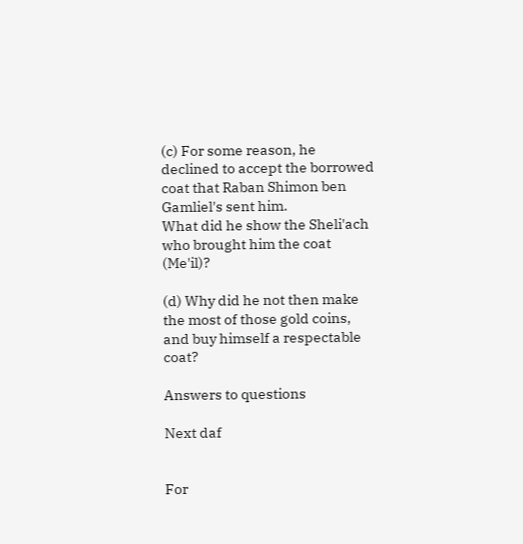(c) For some reason, he declined to accept the borrowed coat that Raban Shimon ben Gamliel's sent him.
What did he show the Sheli'ach who brought him the coat (Me'il)?

(d) Why did he not then make the most of those gold coins, and buy himself a respectable coat?

Answers to questions

Next daf


For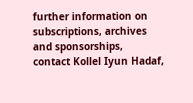further information on
subscriptions, archives and sponsorships,
contact Kollel Iyun Hadaf,